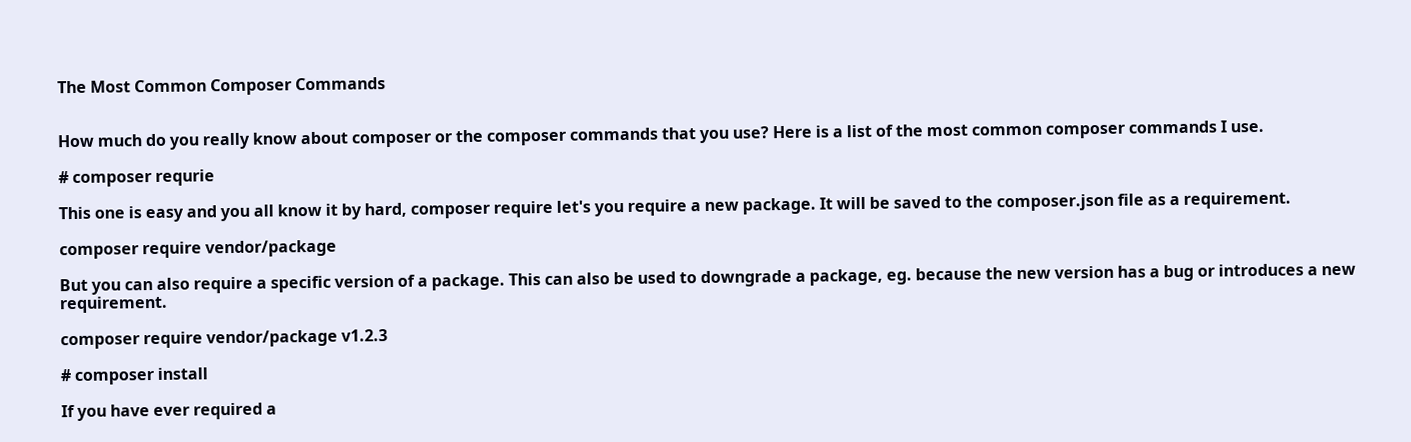The Most Common Composer Commands


How much do you really know about composer or the composer commands that you use? Here is a list of the most common composer commands I use.

# composer requrie

This one is easy and you all know it by hard, composer require let's you require a new package. It will be saved to the composer.json file as a requirement.

composer require vendor/package

But you can also require a specific version of a package. This can also be used to downgrade a package, eg. because the new version has a bug or introduces a new requirement.

composer require vendor/package v1.2.3

# composer install

If you have ever required a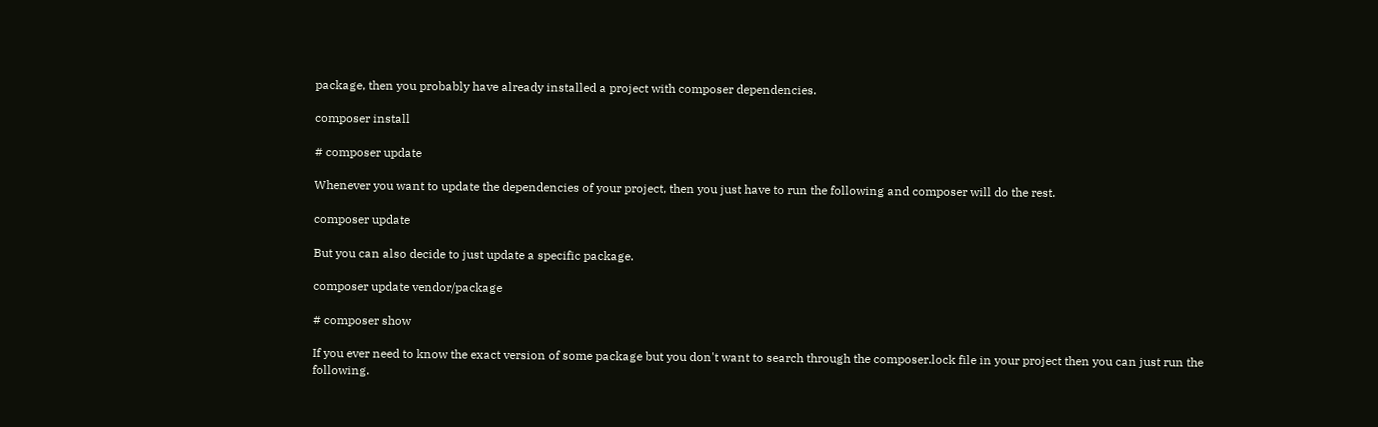package, then you probably have already installed a project with composer dependencies.

composer install

# composer update

Whenever you want to update the dependencies of your project, then you just have to run the following and composer will do the rest.

composer update

But you can also decide to just update a specific package.

composer update vendor/package

# composer show

If you ever need to know the exact version of some package but you don't want to search through the composer.lock file in your project then you can just run the following.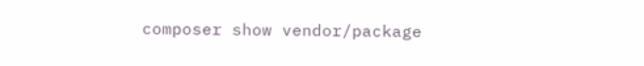composer show vendor/package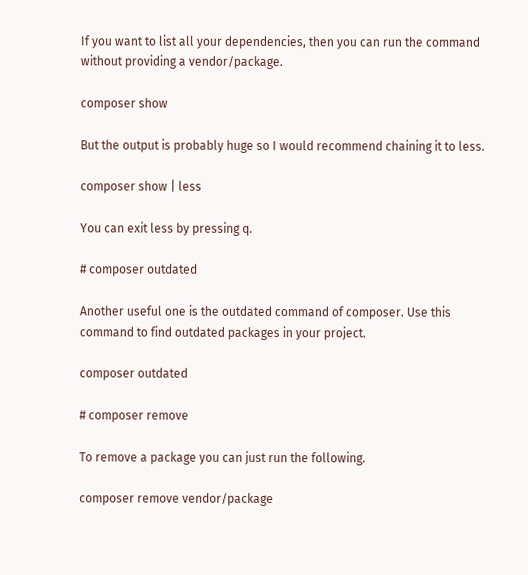If you want to list all your dependencies, then you can run the command without providing a vendor/package.

composer show

But the output is probably huge so I would recommend chaining it to less.

composer show | less

You can exit less by pressing q.

# composer outdated

Another useful one is the outdated command of composer. Use this command to find outdated packages in your project.

composer outdated

# composer remove

To remove a package you can just run the following.

composer remove vendor/package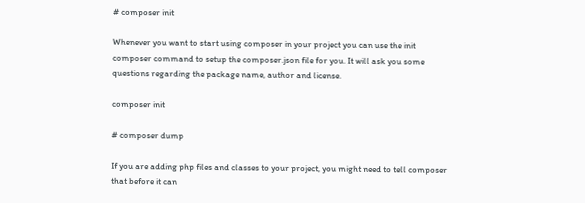# composer init

Whenever you want to start using composer in your project you can use the init composer command to setup the composer.json file for you. It will ask you some questions regarding the package name, author and license.

composer init

# composer dump

If you are adding php files and classes to your project, you might need to tell composer that before it can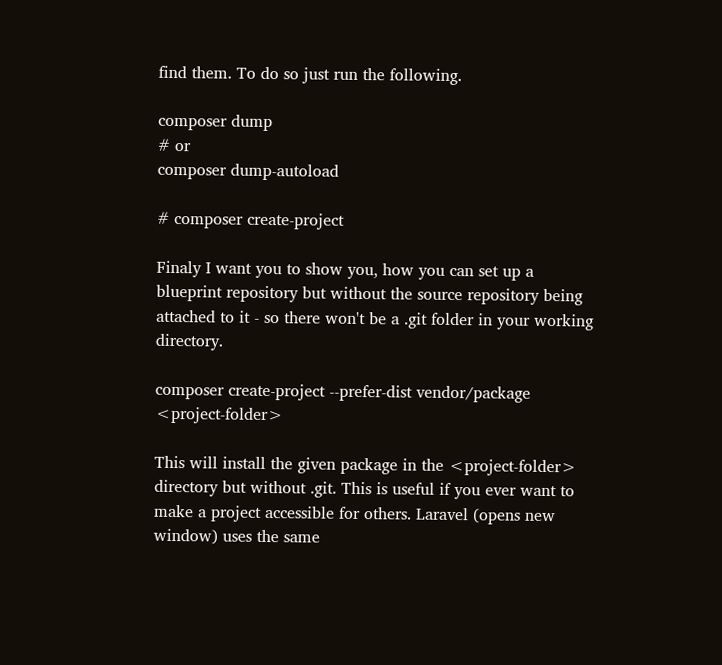find them. To do so just run the following.

composer dump
# or
composer dump-autoload

# composer create-project

Finaly I want you to show you, how you can set up a blueprint repository but without the source repository being attached to it - so there won't be a .git folder in your working directory.

composer create-project --prefer-dist vendor/package <project-folder>

This will install the given package in the <project-folder> directory but without .git. This is useful if you ever want to make a project accessible for others. Laravel (opens new window) uses the same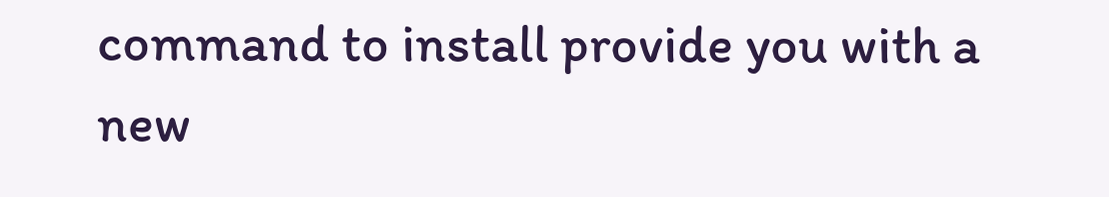command to install provide you with a new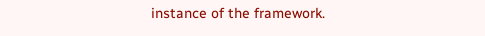instance of the framework.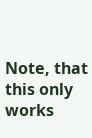Note, that this only works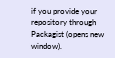if you provide your repository through Packagist (opens new window).